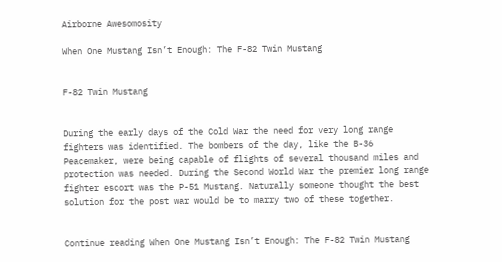Airborne Awesomosity

When One Mustang Isn’t Enough: The F-82 Twin Mustang


F-82 Twin Mustang


During the early days of the Cold War the need for very long range fighters was identified. The bombers of the day, like the B-36 Peacemaker, were being capable of flights of several thousand miles and protection was needed. During the Second World War the premier long range fighter escort was the P-51 Mustang. Naturally someone thought the best solution for the post war would be to marry two of these together.


Continue reading When One Mustang Isn’t Enough: The F-82 Twin Mustang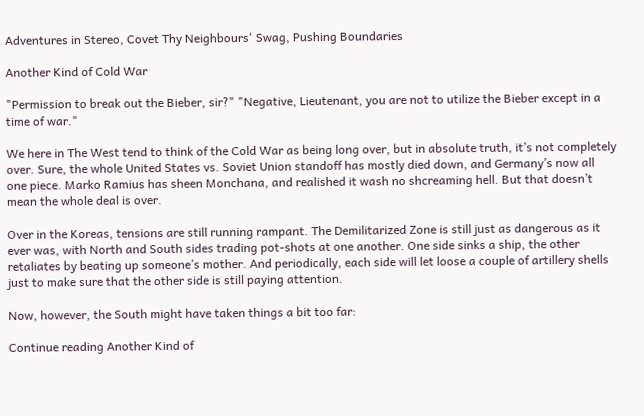Adventures in Stereo, Covet Thy Neighbours' Swag, Pushing Boundaries

Another Kind of Cold War

"Permission to break out the Bieber, sir?" "Negative, Lieutenant, you are not to utilize the Bieber except in a time of war."

We here in The West tend to think of the Cold War as being long over, but in absolute truth, it’s not completely over. Sure, the whole United States vs. Soviet Union standoff has mostly died down, and Germany’s now all one piece. Marko Ramius has sheen Monchana, and realished it wash no shcreaming hell. But that doesn’t mean the whole deal is over.

Over in the Koreas, tensions are still running rampant. The Demilitarized Zone is still just as dangerous as it ever was, with North and South sides trading pot-shots at one another. One side sinks a ship, the other retaliates by beating up someone’s mother. And periodically, each side will let loose a couple of artillery shells just to make sure that the other side is still paying attention.

Now, however, the South might have taken things a bit too far:

Continue reading Another Kind of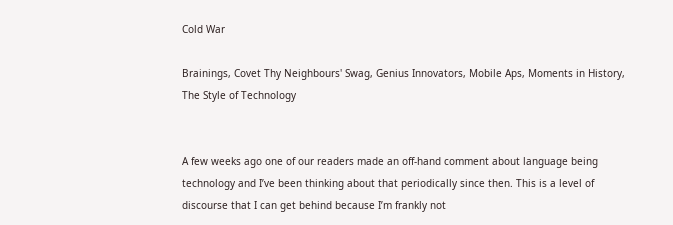Cold War

Brainings, Covet Thy Neighbours' Swag, Genius Innovators, Mobile Aps, Moments in History, The Style of Technology


A few weeks ago one of our readers made an off-hand comment about language being technology and I’ve been thinking about that periodically since then. This is a level of discourse that I can get behind because I’m frankly not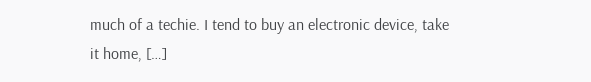much of a techie. I tend to buy an electronic device, take it home, […]